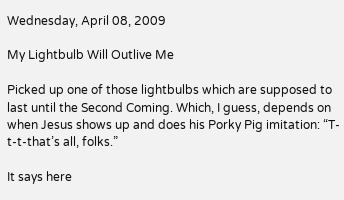Wednesday, April 08, 2009

My Lightbulb Will Outlive Me

Picked up one of those lightbulbs which are supposed to last until the Second Coming. Which, I guess, depends on when Jesus shows up and does his Porky Pig imitation: “T-t-t-that’s all, folks.”

It says here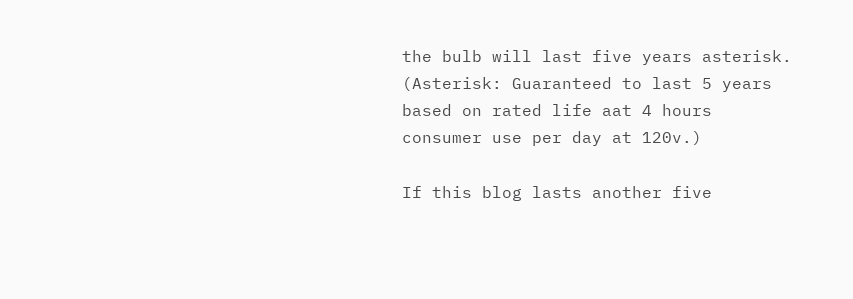the bulb will last five years asterisk. (Asterisk: Guaranteed to last 5 years based on rated life aat 4 hours consumer use per day at 120v.)

If this blog lasts another five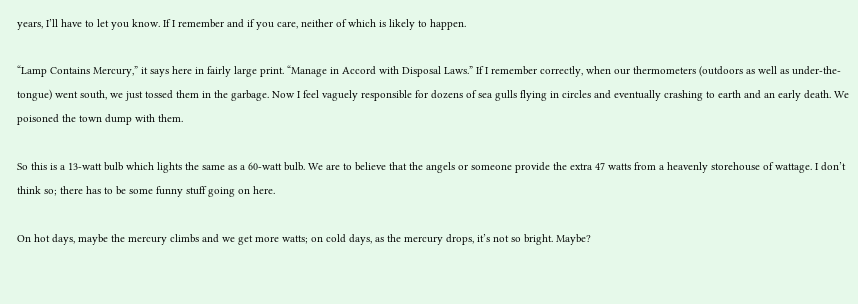years, I’ll have to let you know. If I remember and if you care, neither of which is likely to happen.

“Lamp Contains Mercury,” it says here in fairly large print. “Manage in Accord with Disposal Laws.” If I remember correctly, when our thermometers (outdoors as well as under-the-tongue) went south, we just tossed them in the garbage. Now I feel vaguely responsible for dozens of sea gulls flying in circles and eventually crashing to earth and an early death. We poisoned the town dump with them.

So this is a 13-watt bulb which lights the same as a 60-watt bulb. We are to believe that the angels or someone provide the extra 47 watts from a heavenly storehouse of wattage. I don’t think so; there has to be some funny stuff going on here.

On hot days, maybe the mercury climbs and we get more watts; on cold days, as the mercury drops, it’s not so bright. Maybe?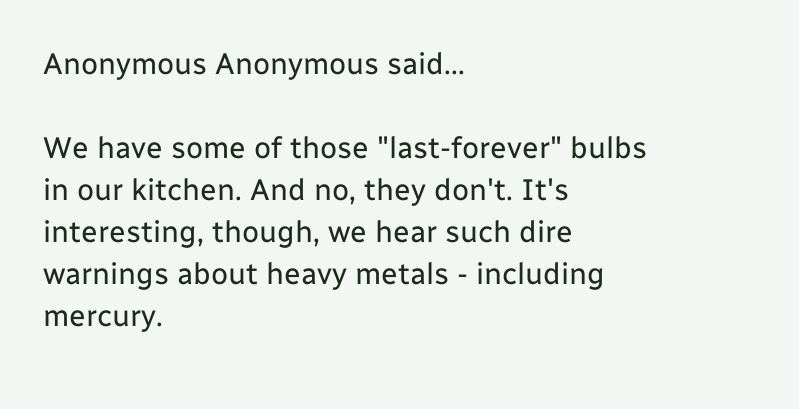Anonymous Anonymous said...

We have some of those "last-forever" bulbs in our kitchen. And no, they don't. It's interesting, though, we hear such dire warnings about heavy metals - including mercury.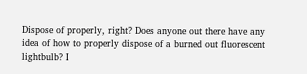Dispose of properly, right? Does anyone out there have any idea of how to properly dispose of a burned out fluorescent lightbulb? I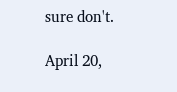sure don't.

April 20,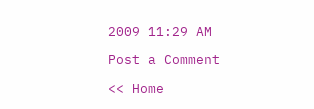2009 11:29 AM

Post a Comment

<< Home